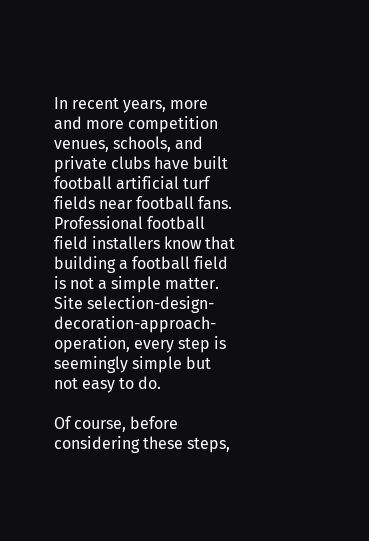In recent years, more and more competition venues, schools, and private clubs have built football artificial turf fields near football fans. Professional football field installers know that building a football field is not a simple matter. Site selection-design-decoration-approach-operation, every step is seemingly simple but not easy to do.

Of course, before considering these steps,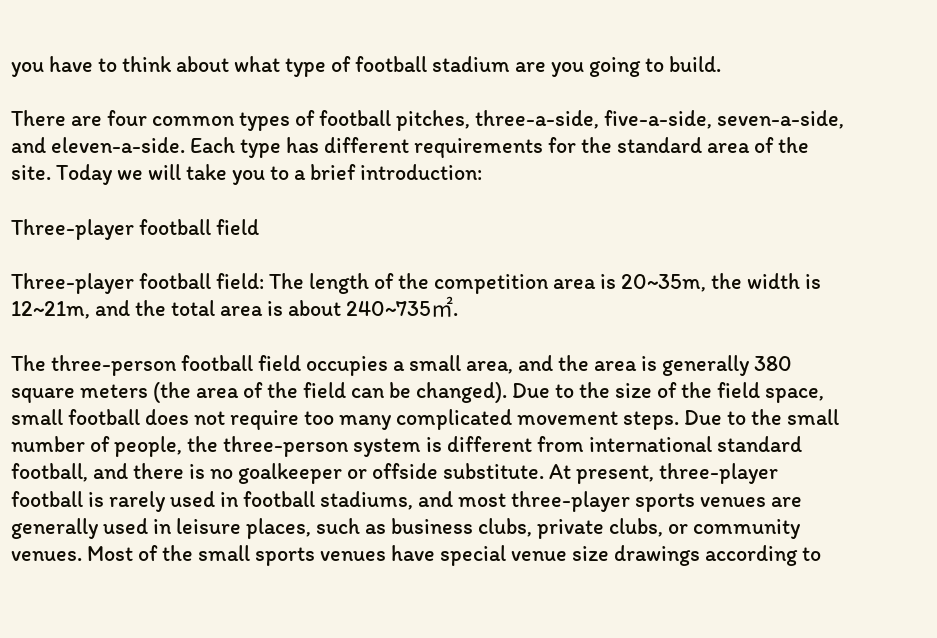you have to think about what type of football stadium are you going to build.

There are four common types of football pitches, three-a-side, five-a-side, seven-a-side, and eleven-a-side. Each type has different requirements for the standard area of the site. Today we will take you to a brief introduction:

Three-player football field

Three-player football field: The length of the competition area is 20~35m, the width is 12~21m, and the total area is about 240~735㎡.

The three-person football field occupies a small area, and the area is generally 380 square meters (the area of the field can be changed). Due to the size of the field space, small football does not require too many complicated movement steps. Due to the small number of people, the three-person system is different from international standard football, and there is no goalkeeper or offside substitute. At present, three-player football is rarely used in football stadiums, and most three-player sports venues are generally used in leisure places, such as business clubs, private clubs, or community venues. Most of the small sports venues have special venue size drawings according to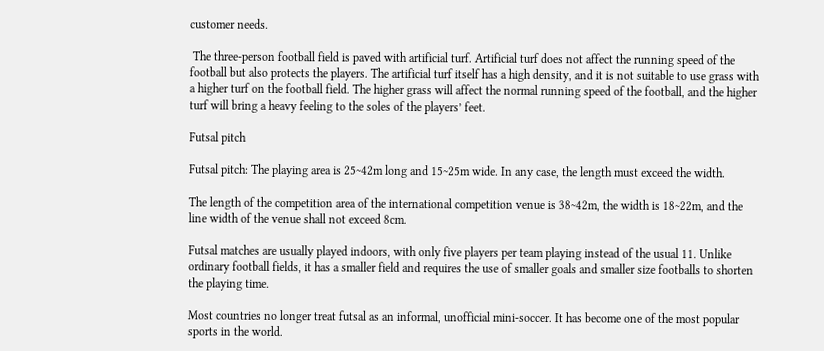customer needs.

 The three-person football field is paved with artificial turf. Artificial turf does not affect the running speed of the football but also protects the players. The artificial turf itself has a high density, and it is not suitable to use grass with a higher turf on the football field. The higher grass will affect the normal running speed of the football, and the higher turf will bring a heavy feeling to the soles of the players’ feet.

Futsal pitch

Futsal pitch: The playing area is 25~42m long and 15~25m wide. In any case, the length must exceed the width.

The length of the competition area of the international competition venue is 38~42m, the width is 18~22m, and the line width of the venue shall not exceed 8cm.

Futsal matches are usually played indoors, with only five players per team playing instead of the usual 11. Unlike ordinary football fields, it has a smaller field and requires the use of smaller goals and smaller size footballs to shorten the playing time.

Most countries no longer treat futsal as an informal, unofficial mini-soccer. It has become one of the most popular sports in the world.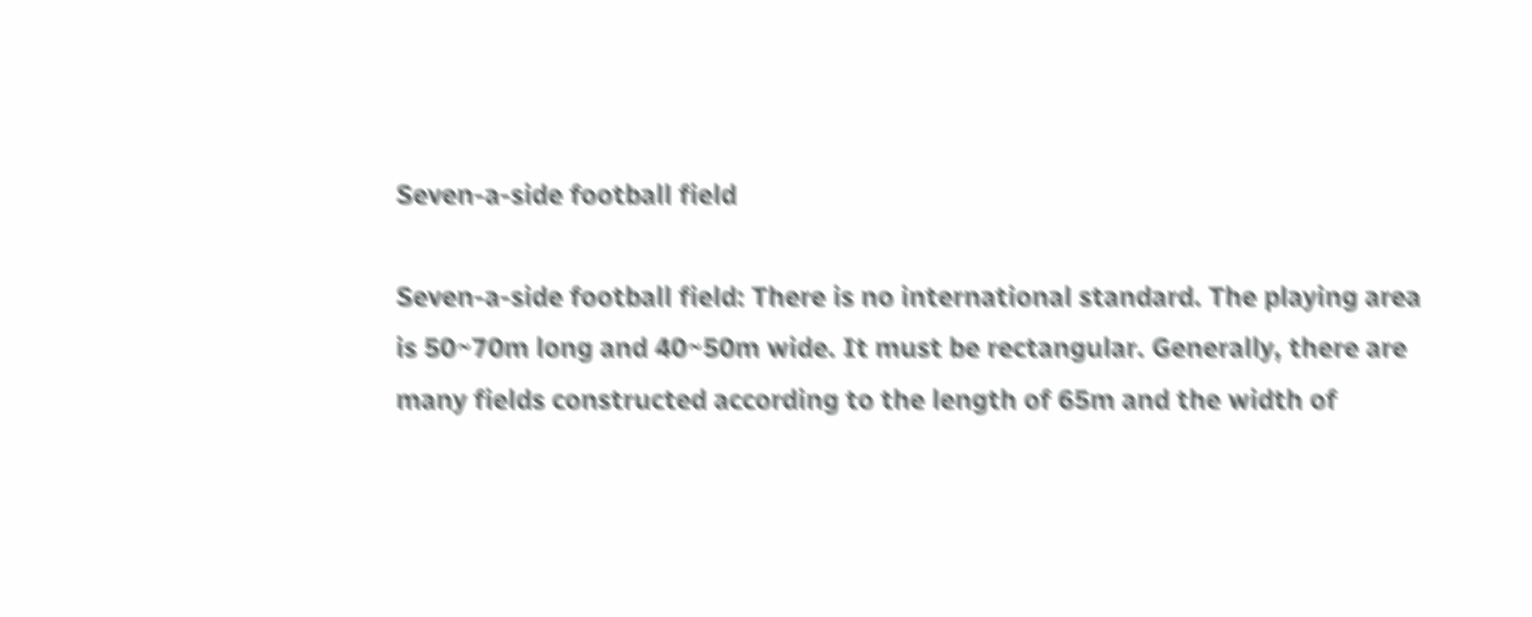Seven-a-side football field

Seven-a-side football field: There is no international standard. The playing area is 50~70m long and 40~50m wide. It must be rectangular. Generally, there are many fields constructed according to the length of 65m and the width of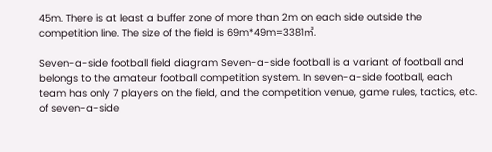45m. There is at least a buffer zone of more than 2m on each side outside the competition line. The size of the field is 69m*49m=3381㎡.

Seven-a-side football field diagram Seven-a-side football is a variant of football and belongs to the amateur football competition system. In seven-a-side football, each team has only 7 players on the field, and the competition venue, game rules, tactics, etc. of seven-a-side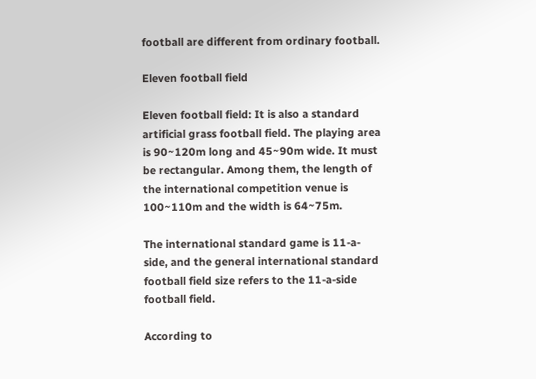football are different from ordinary football.

Eleven football field

Eleven football field: It is also a standard artificial grass football field. The playing area is 90~120m long and 45~90m wide. It must be rectangular. Among them, the length of the international competition venue is 100~110m and the width is 64~75m.

The international standard game is 11-a-side, and the general international standard football field size refers to the 11-a-side football field.

According to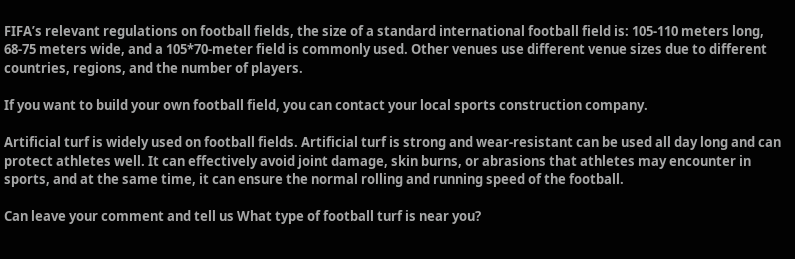FIFA’s relevant regulations on football fields, the size of a standard international football field is: 105-110 meters long, 68-75 meters wide, and a 105*70-meter field is commonly used. Other venues use different venue sizes due to different countries, regions, and the number of players.

If you want to build your own football field, you can contact your local sports construction company.

Artificial turf is widely used on football fields. Artificial turf is strong and wear-resistant can be used all day long and can protect athletes well. It can effectively avoid joint damage, skin burns, or abrasions that athletes may encounter in sports, and at the same time, it can ensure the normal rolling and running speed of the football.

Can leave your comment and tell us What type of football turf is near you?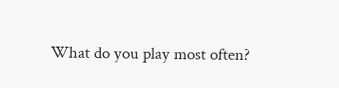What do you play most often?